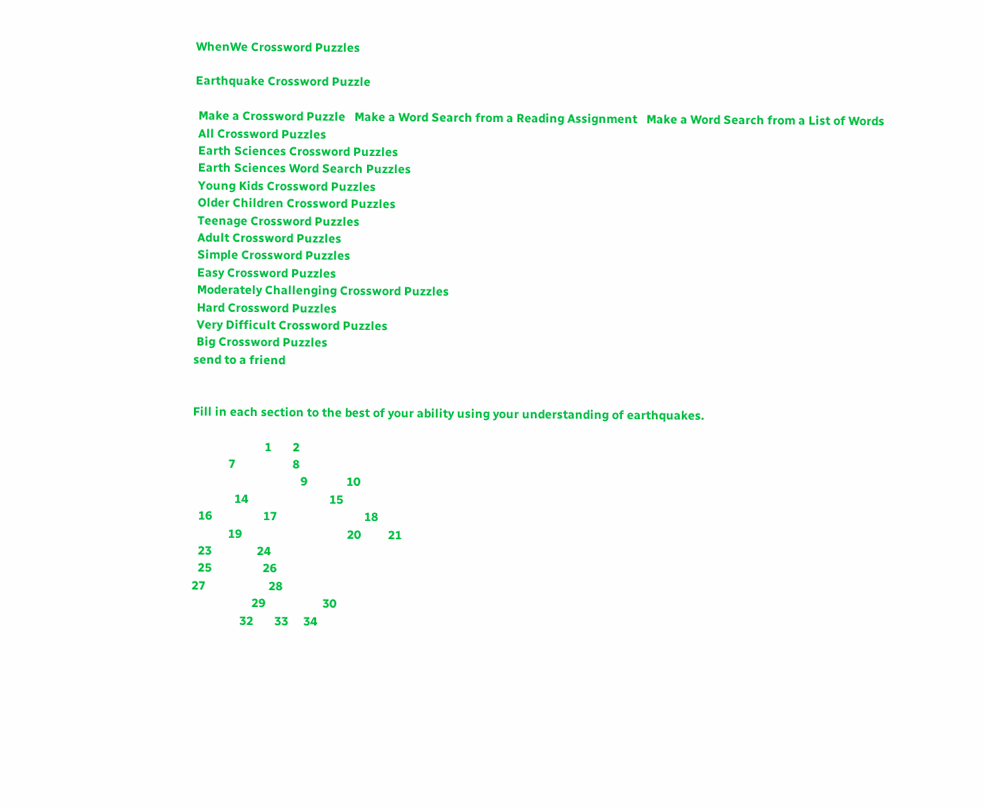WhenWe Crossword Puzzles

Earthquake Crossword Puzzle

 Make a Crossword Puzzle   Make a Word Search from a Reading Assignment   Make a Word Search from a List of Words
 All Crossword Puzzles
 Earth Sciences Crossword Puzzles
 Earth Sciences Word Search Puzzles
 Young Kids Crossword Puzzles
 Older Children Crossword Puzzles
 Teenage Crossword Puzzles
 Adult Crossword Puzzles
 Simple Crossword Puzzles
 Easy Crossword Puzzles
 Moderately Challenging Crossword Puzzles
 Hard Crossword Puzzles
 Very Difficult Crossword Puzzles
 Big Crossword Puzzles
send to a friend


Fill in each section to the best of your ability using your understanding of earthquakes.

                        1       2
            7                   8
                                    9             10
              14                           15
  16                 17                             18
            19                                   20         21
  23               24
  25                 26
27                     28
                    29                   30
                32       33     34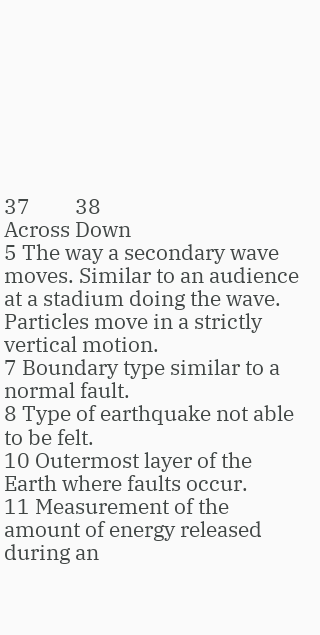37         38
Across Down
5 The way a secondary wave moves. Similar to an audience at a stadium doing the wave. Particles move in a strictly vertical motion.
7 Boundary type similar to a normal fault.
8 Type of earthquake not able to be felt.
10 Outermost layer of the Earth where faults occur.
11 Measurement of the amount of energy released during an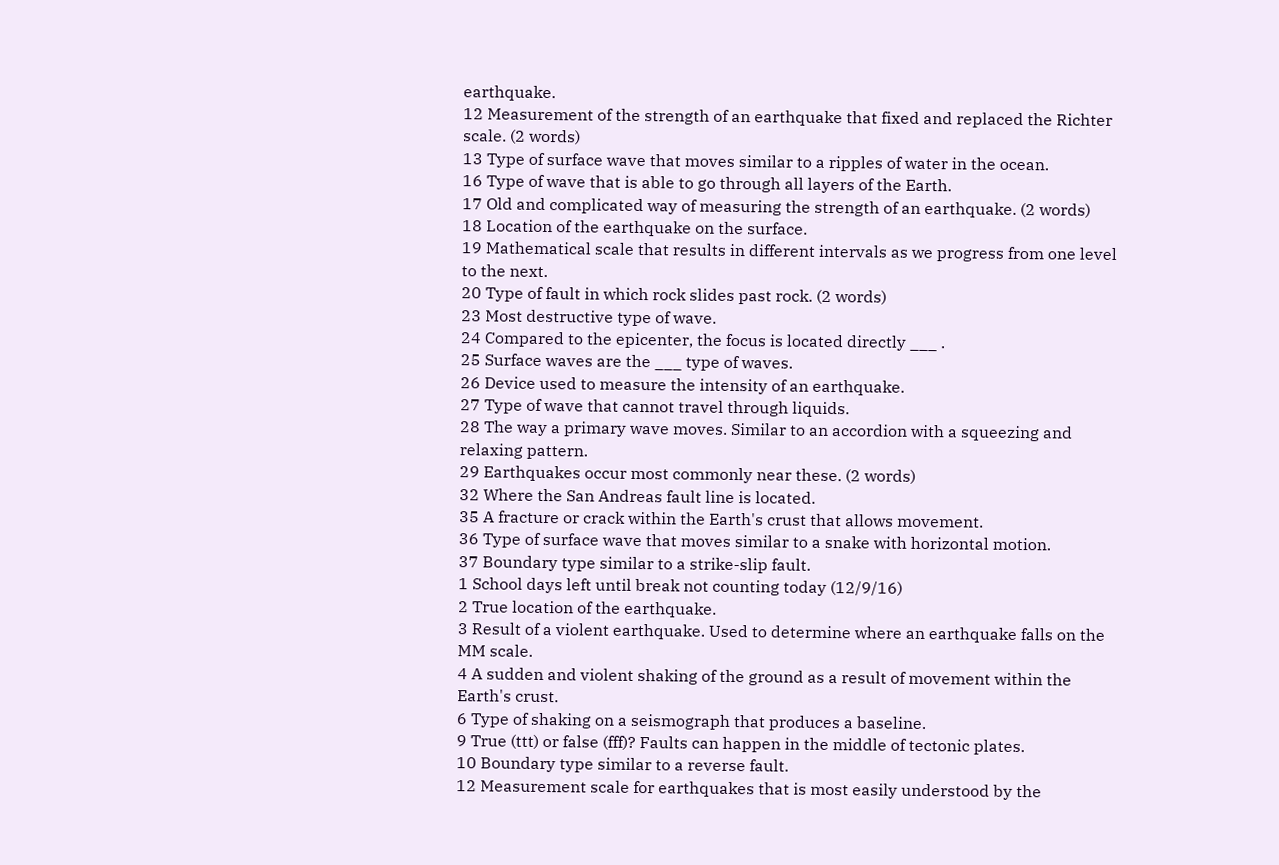earthquake.
12 Measurement of the strength of an earthquake that fixed and replaced the Richter scale. (2 words)
13 Type of surface wave that moves similar to a ripples of water in the ocean.
16 Type of wave that is able to go through all layers of the Earth.
17 Old and complicated way of measuring the strength of an earthquake. (2 words)
18 Location of the earthquake on the surface.
19 Mathematical scale that results in different intervals as we progress from one level to the next.
20 Type of fault in which rock slides past rock. (2 words)
23 Most destructive type of wave.
24 Compared to the epicenter, the focus is located directly ___ .
25 Surface waves are the ___ type of waves.
26 Device used to measure the intensity of an earthquake.
27 Type of wave that cannot travel through liquids.
28 The way a primary wave moves. Similar to an accordion with a squeezing and relaxing pattern.
29 Earthquakes occur most commonly near these. (2 words)
32 Where the San Andreas fault line is located.
35 A fracture or crack within the Earth's crust that allows movement.
36 Type of surface wave that moves similar to a snake with horizontal motion.
37 Boundary type similar to a strike-slip fault.
1 School days left until break not counting today (12/9/16)
2 True location of the earthquake.
3 Result of a violent earthquake. Used to determine where an earthquake falls on the MM scale.
4 A sudden and violent shaking of the ground as a result of movement within the Earth's crust.
6 Type of shaking on a seismograph that produces a baseline.
9 True (ttt) or false (fff)? Faults can happen in the middle of tectonic plates.
10 Boundary type similar to a reverse fault.
12 Measurement scale for earthquakes that is most easily understood by the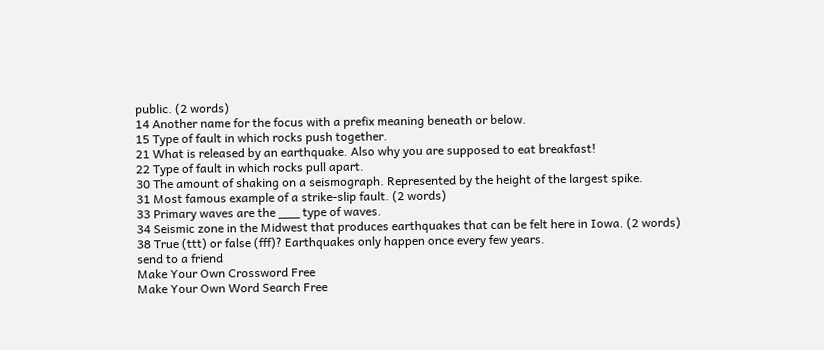public. (2 words)
14 Another name for the focus with a prefix meaning beneath or below.
15 Type of fault in which rocks push together.
21 What is released by an earthquake. Also why you are supposed to eat breakfast!
22 Type of fault in which rocks pull apart.
30 The amount of shaking on a seismograph. Represented by the height of the largest spike.
31 Most famous example of a strike-slip fault. (2 words)
33 Primary waves are the ___ type of waves.
34 Seismic zone in the Midwest that produces earthquakes that can be felt here in Iowa. (2 words)
38 True (ttt) or false (fff)? Earthquakes only happen once every few years.
send to a friend
Make Your Own Crossword Free
Make Your Own Word Search Free